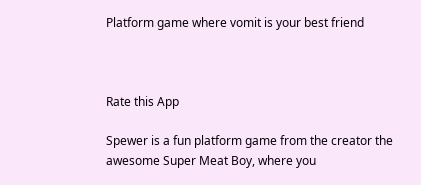Platform game where vomit is your best friend



Rate this App

Spewer is a fun platform game from the creator the awesome Super Meat Boy, where you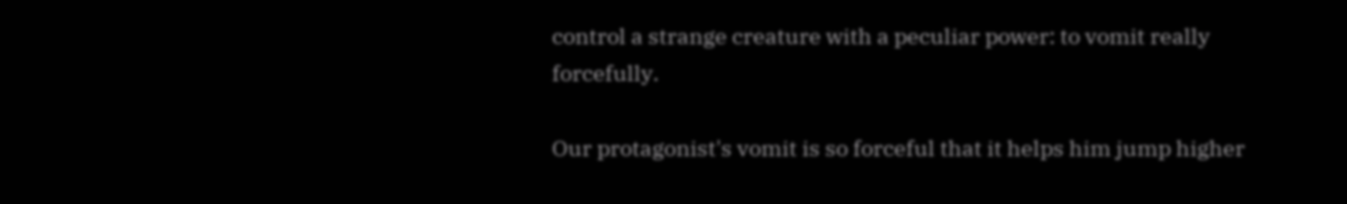control a strange creature with a peculiar power: to vomit really forcefully.

Our protagonist's vomit is so forceful that it helps him jump higher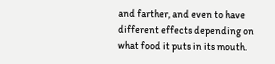and farther, and even to have different effects depending on what food it puts in its mouth.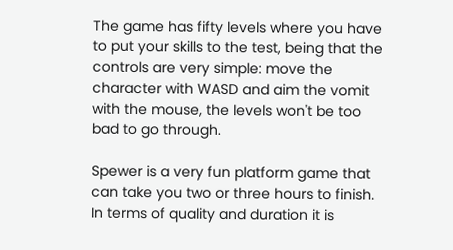The game has fifty levels where you have to put your skills to the test, being that the controls are very simple: move the character with WASD and aim the vomit with the mouse, the levels won't be too bad to go through.

Spewer is a very fun platform game that can take you two or three hours to finish. In terms of quality and duration it is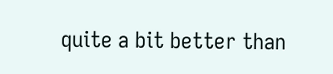quite a bit better than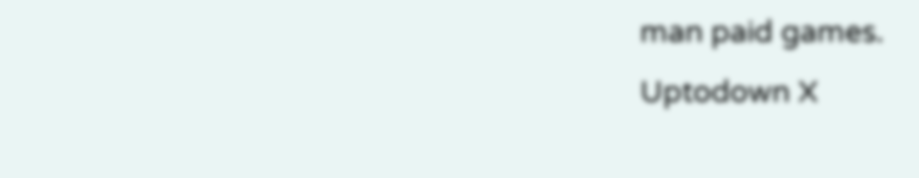man paid games.
Uptodown X